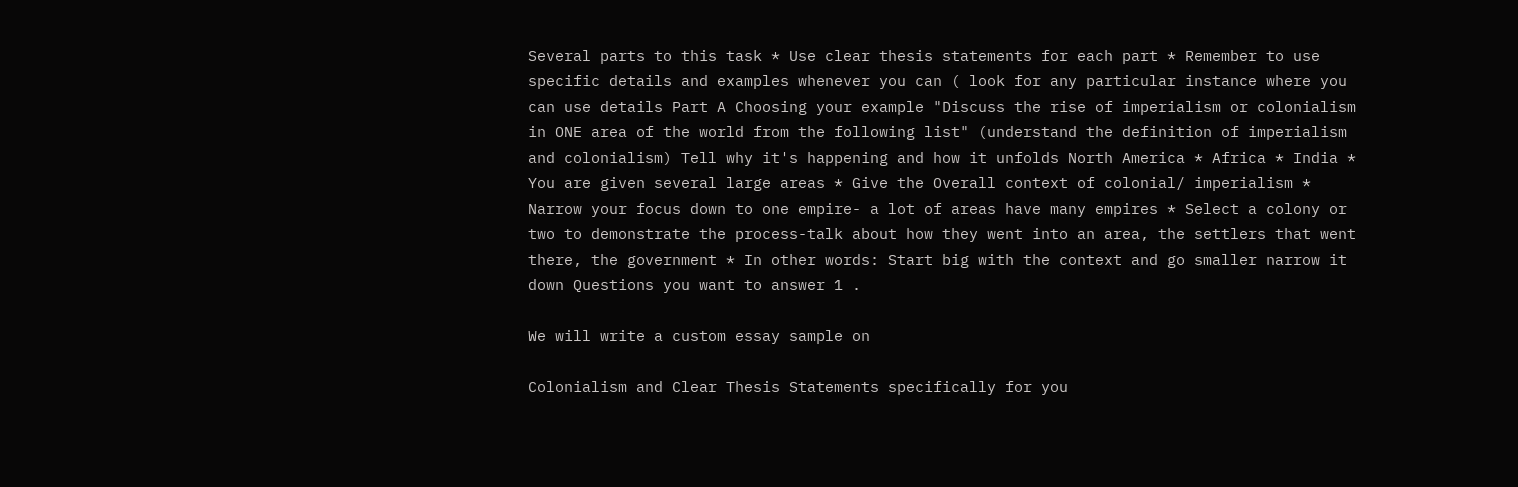Several parts to this task * Use clear thesis statements for each part * Remember to use specific details and examples whenever you can ( look for any particular instance where you can use details Part A Choosing your example "Discuss the rise of imperialism or colonialism in ONE area of the world from the following list" (understand the definition of imperialism and colonialism) Tell why it's happening and how it unfolds North America * Africa * India * You are given several large areas * Give the Overall context of colonial/ imperialism * Narrow your focus down to one empire- a lot of areas have many empires * Select a colony or two to demonstrate the process-talk about how they went into an area, the settlers that went there, the government * In other words: Start big with the context and go smaller narrow it down Questions you want to answer 1 .

We will write a custom essay sample on

Colonialism and Clear Thesis Statements specifically for you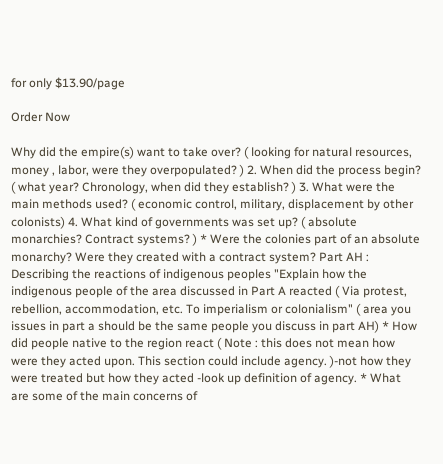for only $13.90/page

Order Now

Why did the empire(s) want to take over? ( looking for natural resources, money , labor, were they overpopulated? ) 2. When did the process begin? ( what year? Chronology, when did they establish? ) 3. What were the main methods used? ( economic control, military, displacement by other colonists) 4. What kind of governments was set up? ( absolute monarchies? Contract systems? ) * Were the colonies part of an absolute monarchy? Were they created with a contract system? Part AH : Describing the reactions of indigenous peoples "Explain how the indigenous people of the area discussed in Part A reacted ( Via protest, rebellion, accommodation, etc. To imperialism or colonialism" ( area you issues in part a should be the same people you discuss in part AH) * How did people native to the region react ( Note : this does not mean how were they acted upon. This section could include agency. )-not how they were treated but how they acted -look up definition of agency. * What are some of the main concerns of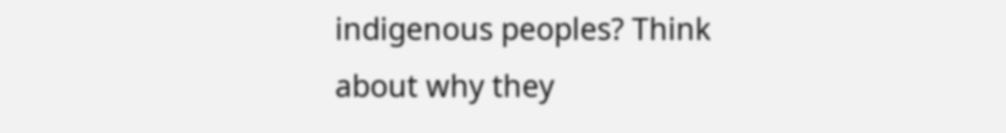indigenous peoples? Think about why they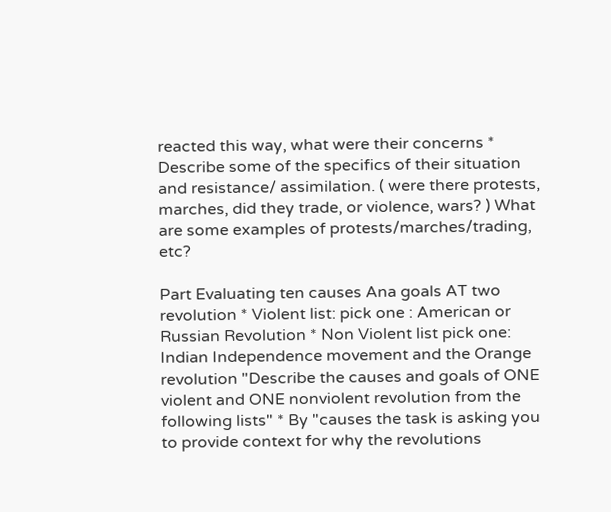reacted this way, what were their concerns * Describe some of the specifics of their situation and resistance/ assimilation. ( were there protests, marches, did they trade, or violence, wars? ) What are some examples of protests/marches/trading, etc?

Part Evaluating ten causes Ana goals AT two revolution * Violent list: pick one : American or Russian Revolution * Non Violent list pick one: Indian Independence movement and the Orange revolution "Describe the causes and goals of ONE violent and ONE nonviolent revolution from the following lists" * By "causes the task is asking you to provide context for why the revolutions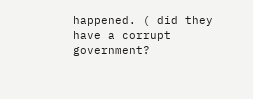happened. ( did they have a corrupt government?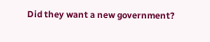Did they want a new government?